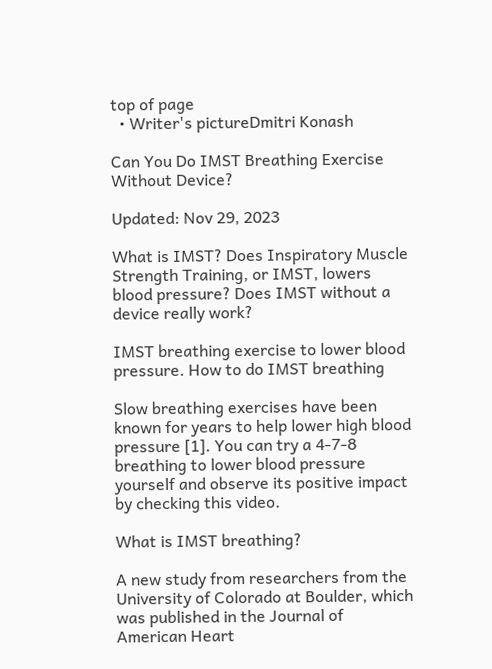top of page
  • Writer's pictureDmitri Konash

Can You Do IMST Breathing Exercise Without Device?

Updated: Nov 29, 2023

What is IMST? Does Inspiratory Muscle Strength Training, or IMST, lowers blood pressure? Does IMST without a device really work?

IMST breathing exercise to lower blood pressure. How to do IMST breathing

Slow breathing exercises have been known for years to help lower high blood pressure [1]. You can try a 4-7-8 breathing to lower blood pressure yourself and observe its positive impact by checking this video.

What is IMST breathing?

A new study from researchers from the University of Colorado at Boulder, which was published in the Journal of American Heart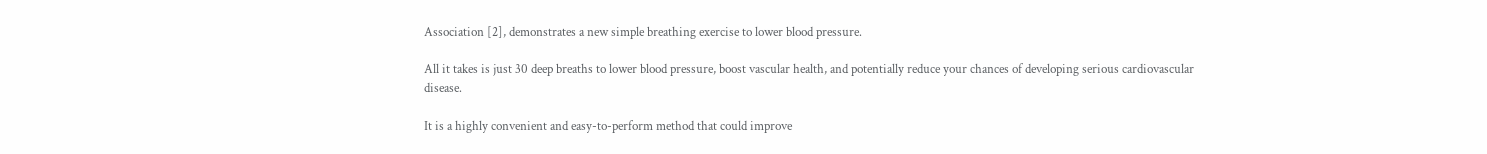Association [2], demonstrates a new simple breathing exercise to lower blood pressure.

All it takes is just 30 deep breaths to lower blood pressure, boost vascular health, and potentially reduce your chances of developing serious cardiovascular disease.

It is a highly convenient and easy-to-perform method that could improve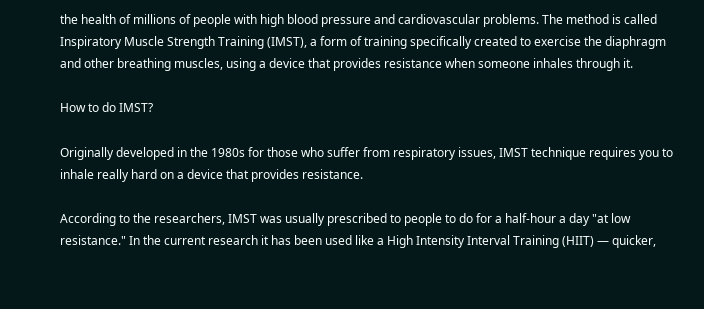the health of millions of people with high blood pressure and cardiovascular problems. The method is called Inspiratory Muscle Strength Training (IMST), a form of training specifically created to exercise the diaphragm and other breathing muscles, using a device that provides resistance when someone inhales through it.

How to do IMST?

Originally developed in the 1980s for those who suffer from respiratory issues, IMST technique requires you to inhale really hard on a device that provides resistance.

According to the researchers, IMST was usually prescribed to people to do for a half-hour a day "at low resistance." In the current research it has been used like a High Intensity Interval Training (HIIT) — quicker,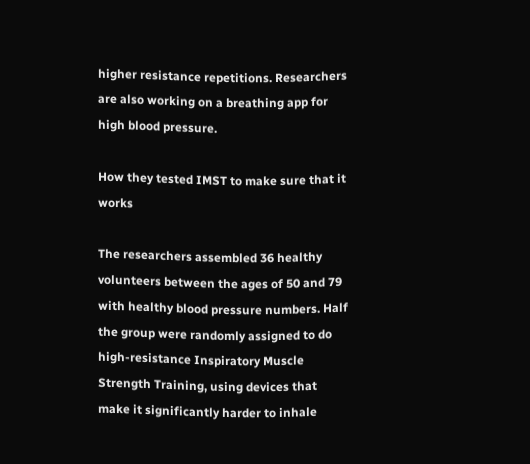higher resistance repetitions. Researchers are also working on a breathing app for high blood pressure.

How they tested IMST to make sure that it works

The researchers assembled 36 healthy volunteers between the ages of 50 and 79 with healthy blood pressure numbers. Half the group were randomly assigned to do high-resistance Inspiratory Muscle Strength Training, using devices that make it significantly harder to inhale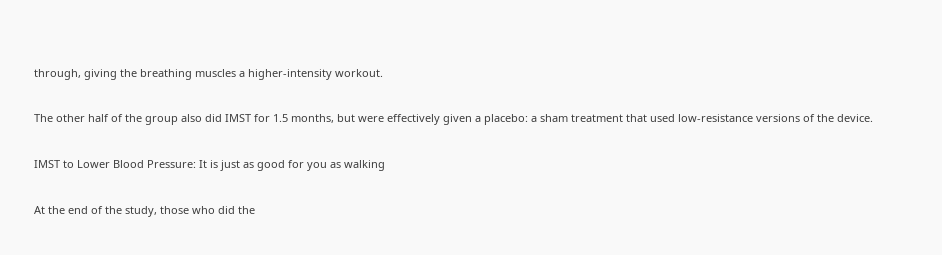through, giving the breathing muscles a higher-intensity workout.

The other half of the group also did IMST for 1.5 months, but were effectively given a placebo: a sham treatment that used low-resistance versions of the device.

IMST to Lower Blood Pressure: It is just as good for you as walking

At the end of the study, those who did the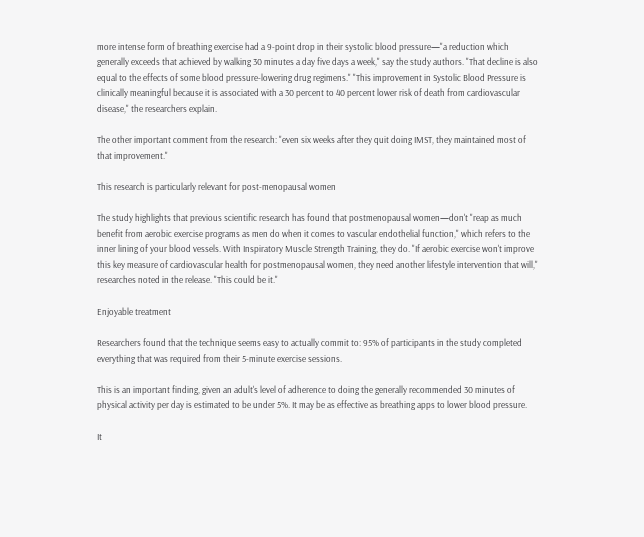more intense form of breathing exercise had a 9-point drop in their systolic blood pressure—"a reduction which generally exceeds that achieved by walking 30 minutes a day five days a week," say the study authors. "That decline is also equal to the effects of some blood pressure-lowering drug regimens." "This improvement in Systolic Blood Pressure is clinically meaningful because it is associated with a 30 percent to 40 percent lower risk of death from cardiovascular disease," the researchers explain.

The other important comment from the research: "even six weeks after they quit doing IMST, they maintained most of that improvement."

This research is particularly relevant for post-menopausal women

The study highlights that previous scientific research has found that postmenopausal women—don't "reap as much benefit from aerobic exercise programs as men do when it comes to vascular endothelial function," which refers to the inner lining of your blood vessels. With Inspiratory Muscle Strength Training, they do. "If aerobic exercise won't improve this key measure of cardiovascular health for postmenopausal women, they need another lifestyle intervention that will," researches noted in the release. "This could be it."

Enjoyable treatment

Researchers found that the technique seems easy to actually commit to: 95% of participants in the study completed everything that was required from their 5-minute exercise sessions.

This is an important finding, given an adult's level of adherence to doing the generally recommended 30 minutes of physical activity per day is estimated to be under 5%. It may be as effective as breathing apps to lower blood pressure.

It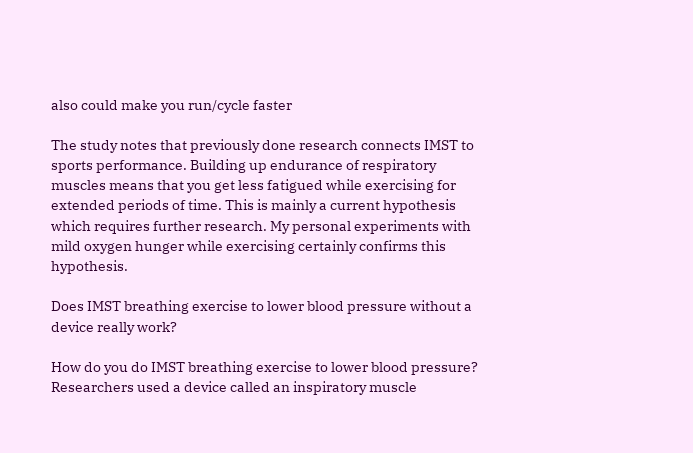also could make you run/cycle faster

The study notes that previously done research connects IMST to sports performance. Building up endurance of respiratory muscles means that you get less fatigued while exercising for extended periods of time. This is mainly a current hypothesis which requires further research. My personal experiments with mild oxygen hunger while exercising certainly confirms this hypothesis.

Does IMST breathing exercise to lower blood pressure without a device really work?

How do you do IMST breathing exercise to lower blood pressure? Researchers used a device called an inspiratory muscle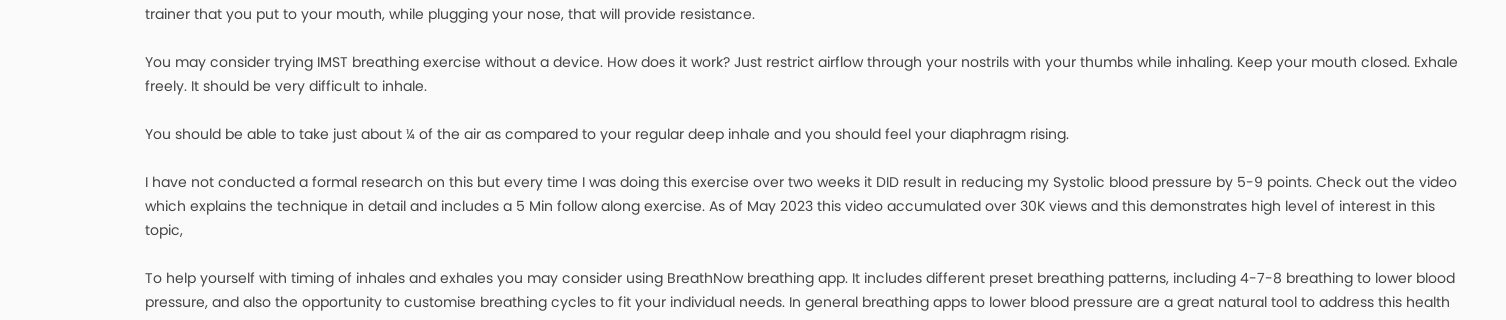trainer that you put to your mouth, while plugging your nose, that will provide resistance.

You may consider trying IMST breathing exercise without a device. How does it work? Just restrict airflow through your nostrils with your thumbs while inhaling. Keep your mouth closed. Exhale freely. It should be very difficult to inhale.

You should be able to take just about ¼ of the air as compared to your regular deep inhale and you should feel your diaphragm rising.

I have not conducted a formal research on this but every time I was doing this exercise over two weeks it DID result in reducing my Systolic blood pressure by 5-9 points. Check out the video which explains the technique in detail and includes a 5 Min follow along exercise. As of May 2023 this video accumulated over 30K views and this demonstrates high level of interest in this topic,

To help yourself with timing of inhales and exhales you may consider using BreathNow breathing app. It includes different preset breathing patterns, including 4-7-8 breathing to lower blood pressure, and also the opportunity to customise breathing cycles to fit your individual needs. In general breathing apps to lower blood pressure are a great natural tool to address this health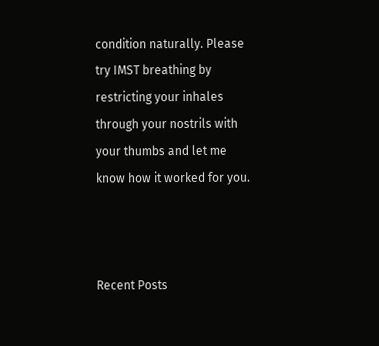condition naturally. Please try IMST breathing by restricting your inhales through your nostrils with your thumbs and let me know how it worked for you.



Recent Posts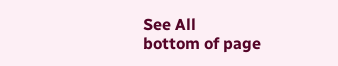See All
bottom of page